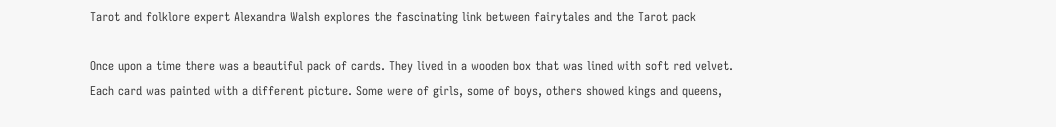Tarot and folklore expert Alexandra Walsh explores the fascinating link between fairytales and the Tarot pack

Once upon a time there was a beautiful pack of cards. They lived in a wooden box that was lined with soft red velvet. Each card was painted with a different picture. Some were of girls, some of boys, others showed kings and queens,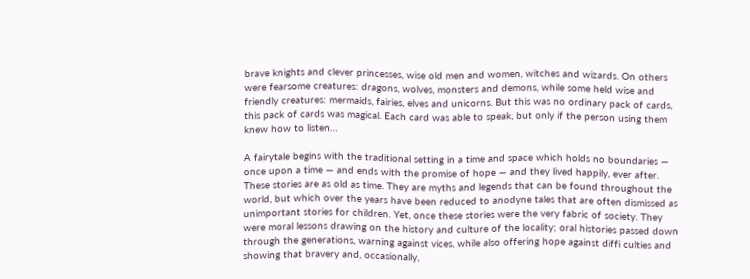brave knights and clever princesses, wise old men and women, witches and wizards. On others were fearsome creatures: dragons, wolves, monsters and demons, while some held wise and friendly creatures: mermaids, fairies, elves and unicorns. But this was no ordinary pack of cards, this pack of cards was magical. Each card was able to speak, but only if the person using them knew how to listen…

A fairytale begins with the traditional setting in a time and space which holds no boundaries — once upon a time — and ends with the promise of hope — and they lived happily, ever after. These stories are as old as time. They are myths and legends that can be found throughout the world, but which over the years have been reduced to anodyne tales that are often dismissed as unimportant stories for children. Yet, once these stories were the very fabric of society. They were moral lessons drawing on the history and culture of the locality; oral histories passed down through the generations, warning against vices, while also offering hope against diffi culties and showing that bravery and, occasionally,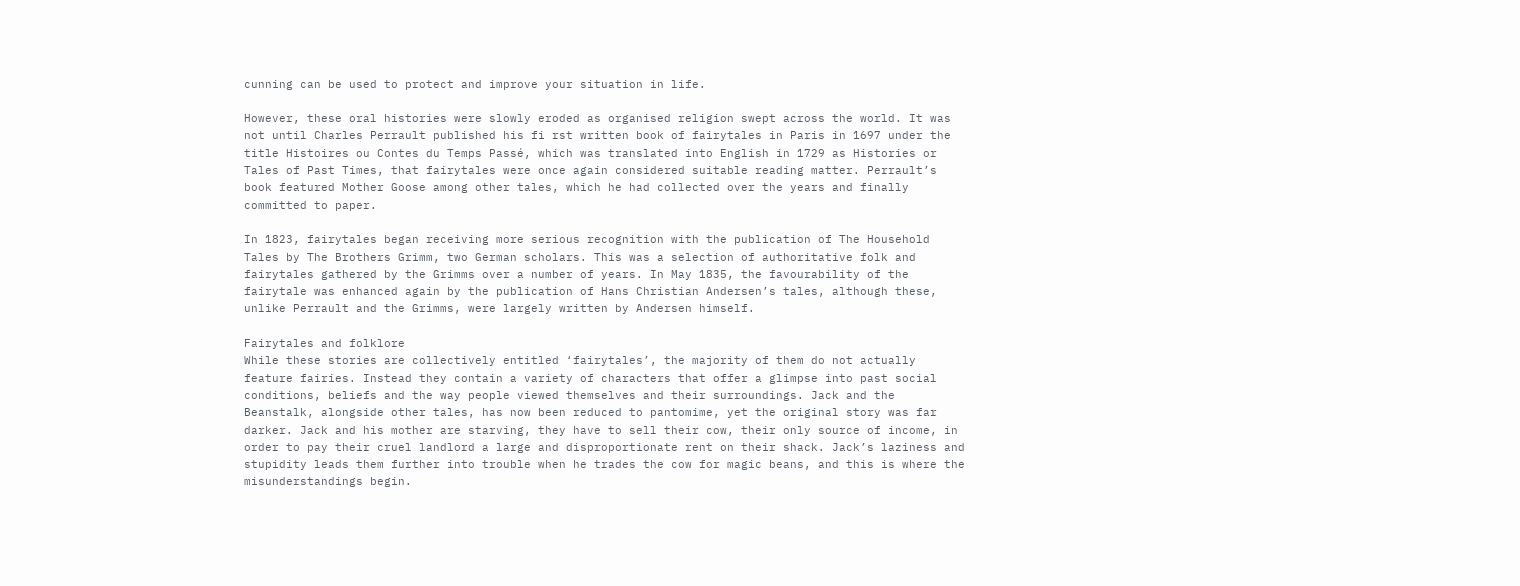cunning can be used to protect and improve your situation in life.

However, these oral histories were slowly eroded as organised religion swept across the world. It was not until Charles Perrault published his fi rst written book of fairytales in Paris in 1697 under the title Histoires ou Contes du Temps Passé, which was translated into English in 1729 as Histories or Tales of Past Times, that fairytales were once again considered suitable reading matter. Perrault’s book featured Mother Goose among other tales, which he had collected over the years and finally committed to paper.

In 1823, fairytales began receiving more serious recognition with the publication of The Household Tales by The Brothers Grimm, two German scholars. This was a selection of authoritative folk and fairytales gathered by the Grimms over a number of years. In May 1835, the favourability of the fairytale was enhanced again by the publication of Hans Christian Andersen’s tales, although these, unlike Perrault and the Grimms, were largely written by Andersen himself.

Fairytales and folklore
While these stories are collectively entitled ‘fairytales’, the majority of them do not actually feature fairies. Instead they contain a variety of characters that offer a glimpse into past social conditions, beliefs and the way people viewed themselves and their surroundings. Jack and the Beanstalk, alongside other tales, has now been reduced to pantomime, yet the original story was far darker. Jack and his mother are starving, they have to sell their cow, their only source of income, in order to pay their cruel landlord a large and disproportionate rent on their shack. Jack’s laziness and stupidity leads them further into trouble when he trades the cow for magic beans, and this is where the misunderstandings begin.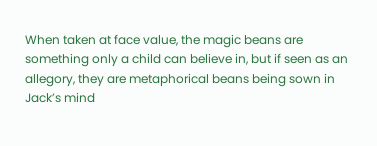When taken at face value, the magic beans are something only a child can believe in, but if seen as an allegory, they are metaphorical beans being sown in Jack’s mind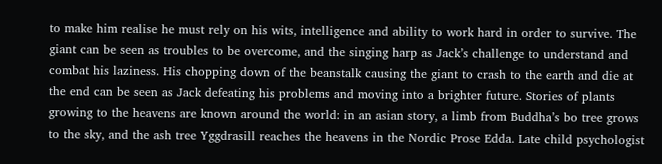to make him realise he must rely on his wits, intelligence and ability to work hard in order to survive. The giant can be seen as troubles to be overcome, and the singing harp as Jack’s challenge to understand and combat his laziness. His chopping down of the beanstalk causing the giant to crash to the earth and die at the end can be seen as Jack defeating his problems and moving into a brighter future. Stories of plants growing to the heavens are known around the world: in an asian story, a limb from Buddha’s bo tree grows to the sky, and the ash tree Yggdrasill reaches the heavens in the Nordic Prose Edda. Late child psychologist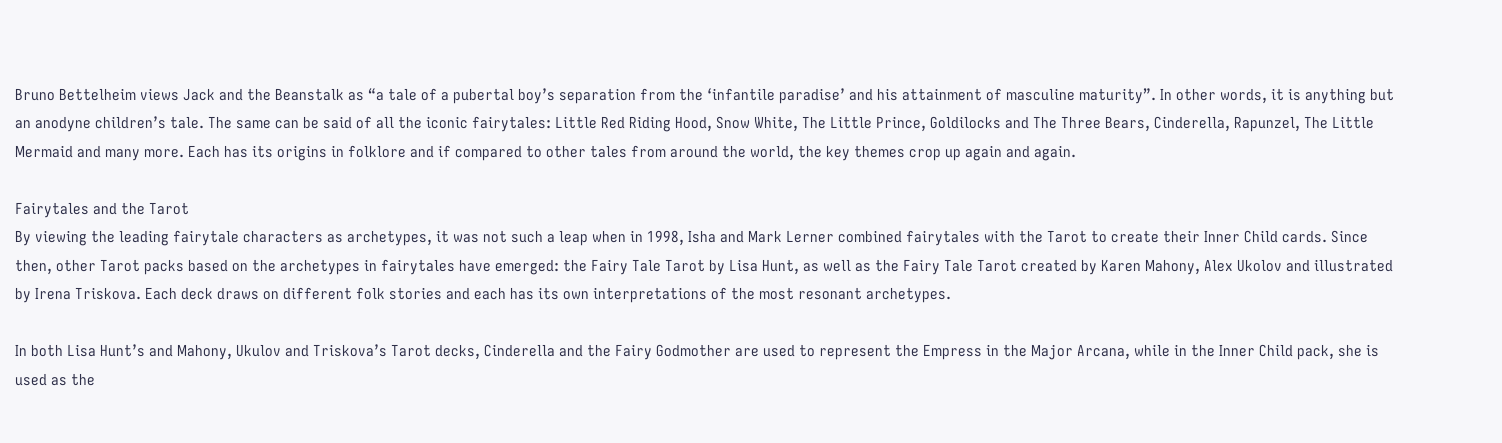Bruno Bettelheim views Jack and the Beanstalk as “a tale of a pubertal boy’s separation from the ‘infantile paradise’ and his attainment of masculine maturity”. In other words, it is anything but an anodyne children’s tale. The same can be said of all the iconic fairytales: Little Red Riding Hood, Snow White, The Little Prince, Goldilocks and The Three Bears, Cinderella, Rapunzel, The Little Mermaid and many more. Each has its origins in folklore and if compared to other tales from around the world, the key themes crop up again and again.

Fairytales and the Tarot
By viewing the leading fairytale characters as archetypes, it was not such a leap when in 1998, Isha and Mark Lerner combined fairytales with the Tarot to create their Inner Child cards. Since then, other Tarot packs based on the archetypes in fairytales have emerged: the Fairy Tale Tarot by Lisa Hunt, as well as the Fairy Tale Tarot created by Karen Mahony, Alex Ukolov and illustrated by Irena Triskova. Each deck draws on different folk stories and each has its own interpretations of the most resonant archetypes.

In both Lisa Hunt’s and Mahony, Ukulov and Triskova’s Tarot decks, Cinderella and the Fairy Godmother are used to represent the Empress in the Major Arcana, while in the Inner Child pack, she is used as the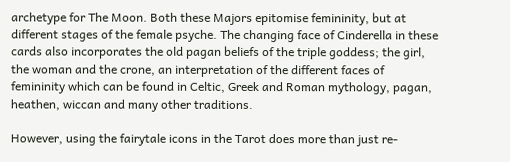archetype for The Moon. Both these Majors epitomise femininity, but at different stages of the female psyche. The changing face of Cinderella in these cards also incorporates the old pagan beliefs of the triple goddess; the girl, the woman and the crone, an interpretation of the different faces of femininity which can be found in Celtic, Greek and Roman mythology, pagan, heathen, wiccan and many other traditions.

However, using the fairytale icons in the Tarot does more than just re-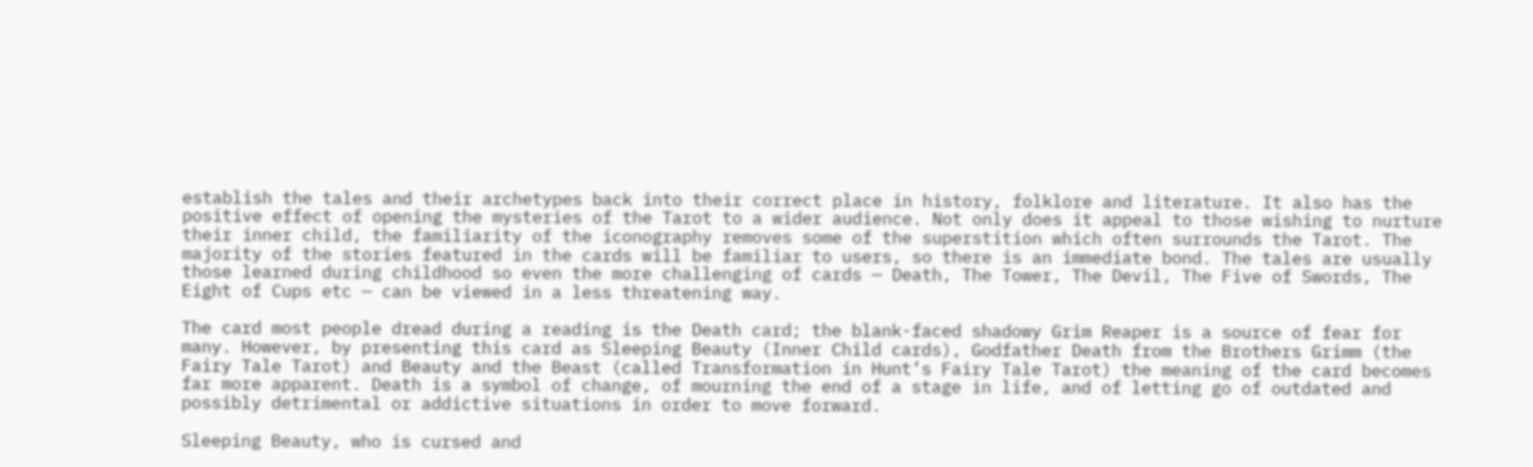establish the tales and their archetypes back into their correct place in history, folklore and literature. It also has the positive effect of opening the mysteries of the Tarot to a wider audience. Not only does it appeal to those wishing to nurture their inner child, the familiarity of the iconography removes some of the superstition which often surrounds the Tarot. The majority of the stories featured in the cards will be familiar to users, so there is an immediate bond. The tales are usually those learned during childhood so even the more challenging of cards — Death, The Tower, The Devil, The Five of Swords, The Eight of Cups etc — can be viewed in a less threatening way.

The card most people dread during a reading is the Death card; the blank-faced shadowy Grim Reaper is a source of fear for many. However, by presenting this card as Sleeping Beauty (Inner Child cards), Godfather Death from the Brothers Grimm (the Fairy Tale Tarot) and Beauty and the Beast (called Transformation in Hunt’s Fairy Tale Tarot) the meaning of the card becomes far more apparent. Death is a symbol of change, of mourning the end of a stage in life, and of letting go of outdated and possibly detrimental or addictive situations in order to move forward.

Sleeping Beauty, who is cursed and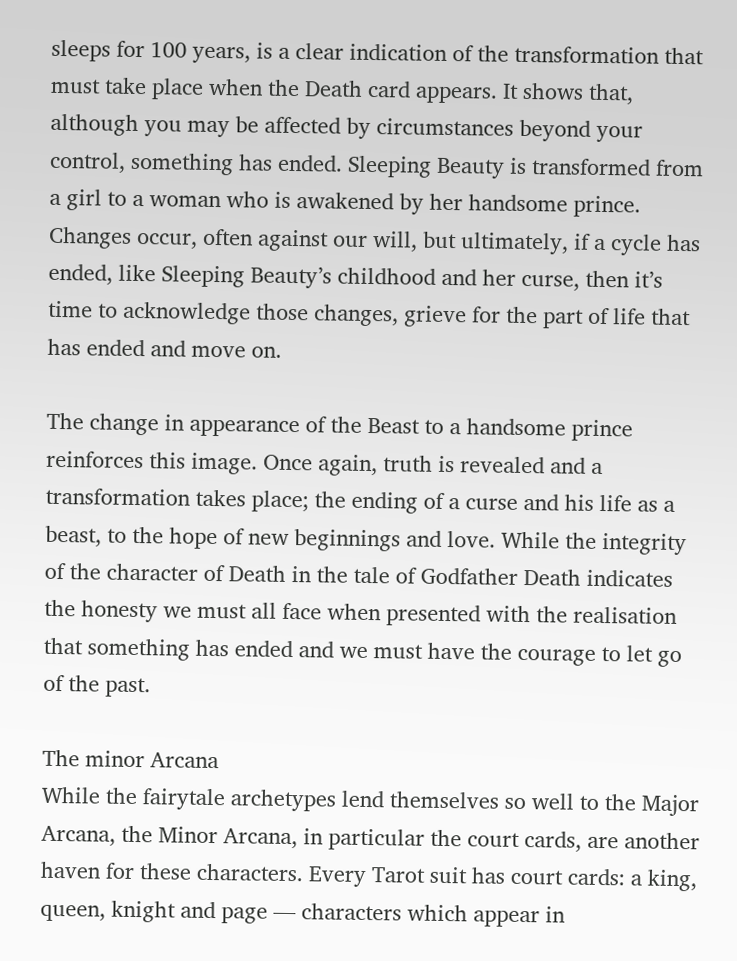sleeps for 100 years, is a clear indication of the transformation that must take place when the Death card appears. It shows that, although you may be affected by circumstances beyond your control, something has ended. Sleeping Beauty is transformed from a girl to a woman who is awakened by her handsome prince. Changes occur, often against our will, but ultimately, if a cycle has ended, like Sleeping Beauty’s childhood and her curse, then it’s time to acknowledge those changes, grieve for the part of life that has ended and move on.

The change in appearance of the Beast to a handsome prince reinforces this image. Once again, truth is revealed and a transformation takes place; the ending of a curse and his life as a beast, to the hope of new beginnings and love. While the integrity of the character of Death in the tale of Godfather Death indicates the honesty we must all face when presented with the realisation that something has ended and we must have the courage to let go of the past.

The minor Arcana
While the fairytale archetypes lend themselves so well to the Major Arcana, the Minor Arcana, in particular the court cards, are another haven for these characters. Every Tarot suit has court cards: a king, queen, knight and page — characters which appear in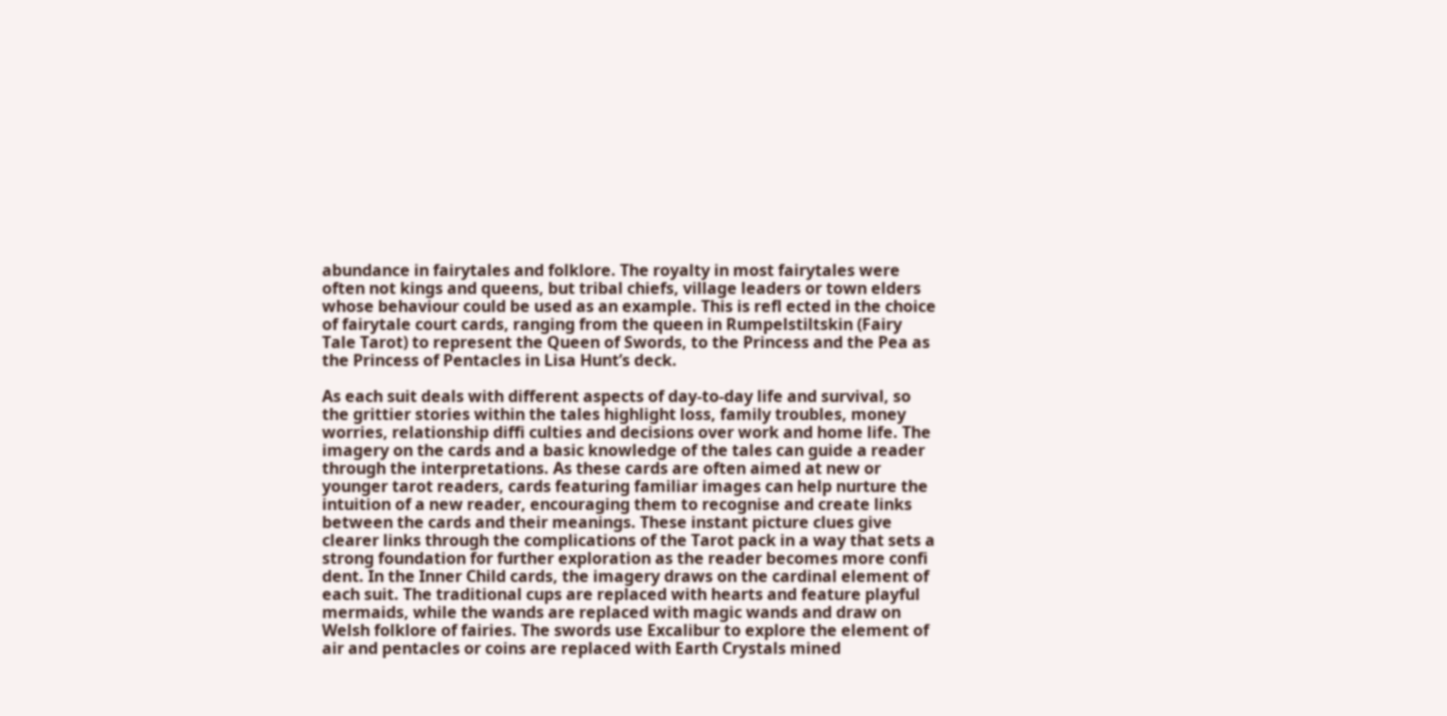abundance in fairytales and folklore. The royalty in most fairytales were often not kings and queens, but tribal chiefs, village leaders or town elders whose behaviour could be used as an example. This is refl ected in the choice of fairytale court cards, ranging from the queen in Rumpelstiltskin (Fairy Tale Tarot) to represent the Queen of Swords, to the Princess and the Pea as the Princess of Pentacles in Lisa Hunt’s deck.

As each suit deals with different aspects of day-to-day life and survival, so the grittier stories within the tales highlight loss, family troubles, money worries, relationship diffi culties and decisions over work and home life. The imagery on the cards and a basic knowledge of the tales can guide a reader through the interpretations. As these cards are often aimed at new or younger tarot readers, cards featuring familiar images can help nurture the intuition of a new reader, encouraging them to recognise and create links between the cards and their meanings. These instant picture clues give clearer links through the complications of the Tarot pack in a way that sets a strong foundation for further exploration as the reader becomes more confi dent. In the Inner Child cards, the imagery draws on the cardinal element of each suit. The traditional cups are replaced with hearts and feature playful mermaids, while the wands are replaced with magic wands and draw on Welsh folklore of fairies. The swords use Excalibur to explore the element of air and pentacles or coins are replaced with Earth Crystals mined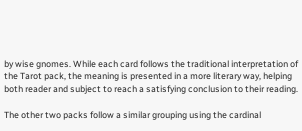by wise gnomes. While each card follows the traditional interpretation of the Tarot pack, the meaning is presented in a more literary way, helping both reader and subject to reach a satisfying conclusion to their reading.

The other two packs follow a similar grouping using the cardinal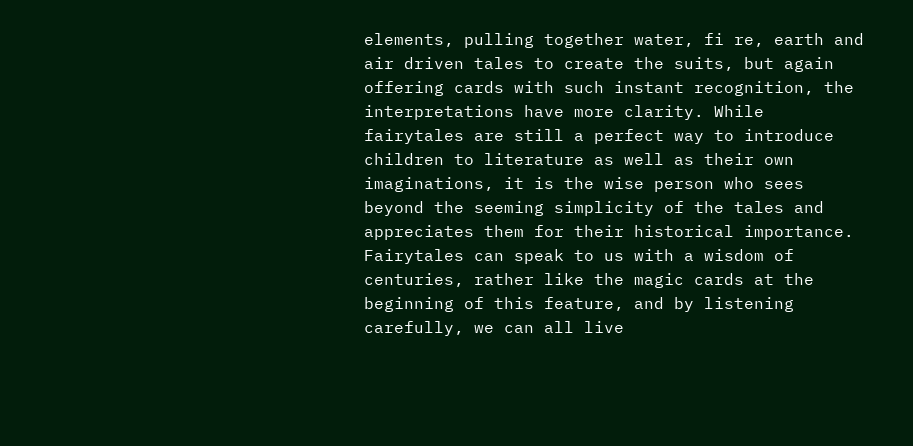elements, pulling together water, fi re, earth and air driven tales to create the suits, but again offering cards with such instant recognition, the interpretations have more clarity. While fairytales are still a perfect way to introduce children to literature as well as their own imaginations, it is the wise person who sees beyond the seeming simplicity of the tales and appreciates them for their historical importance. Fairytales can speak to us with a wisdom of centuries, rather like the magic cards at the beginning of this feature, and by listening carefully, we can all live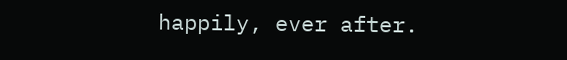happily, ever after.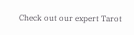Check out our expert Tarot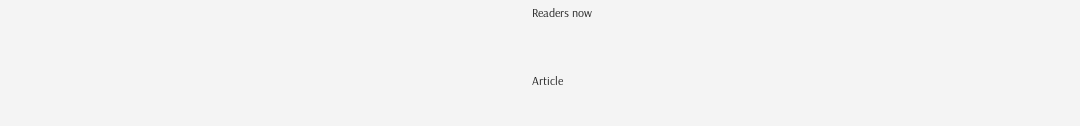Readers now


Article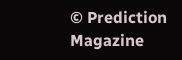© Prediction Magazine